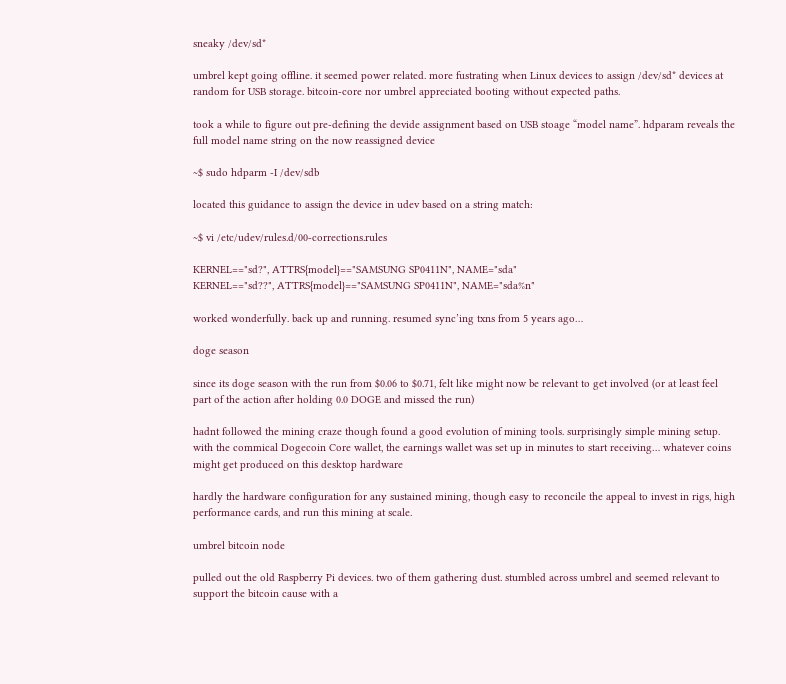sneaky /dev/sd*

umbrel kept going offline. it seemed power related. more fustrating when Linux devices to assign /dev/sd* devices at random for USB storage. bitcoin-core nor umbrel appreciated booting without expected paths.

took a while to figure out pre-defining the devide assignment based on USB stoage “model name”. hdparam reveals the full model name string on the now reassigned device

~$ sudo hdparm -I /dev/sdb

located this guidance to assign the device in udev based on a string match:

~$ vi /etc/udev/rules.d/00-corrections.rules

KERNEL=="sd?", ATTRS{model}=="SAMSUNG SP0411N", NAME="sda"
KERNEL=="sd??", ATTRS{model}=="SAMSUNG SP0411N", NAME="sda%n"

worked wonderfully. back up and running. resumed sync’ing txns from 5 years ago…

doge season

since its doge season with the run from $0.06 to $0.71, felt like might now be relevant to get involved (or at least feel part of the action after holding 0.0 DOGE and missed the run)

hadnt followed the mining craze though found a good evolution of mining tools. surprisingly simple mining setup. with the commical Dogecoin Core wallet, the earnings wallet was set up in minutes to start receiving… whatever coins might get produced on this desktop hardware

hardly the hardware configuration for any sustained mining, though easy to reconcile the appeal to invest in rigs, high performance cards, and run this mining at scale.

umbrel bitcoin node

pulled out the old Raspberry Pi devices. two of them gathering dust. stumbled across umbrel and seemed relevant to support the bitcoin cause with a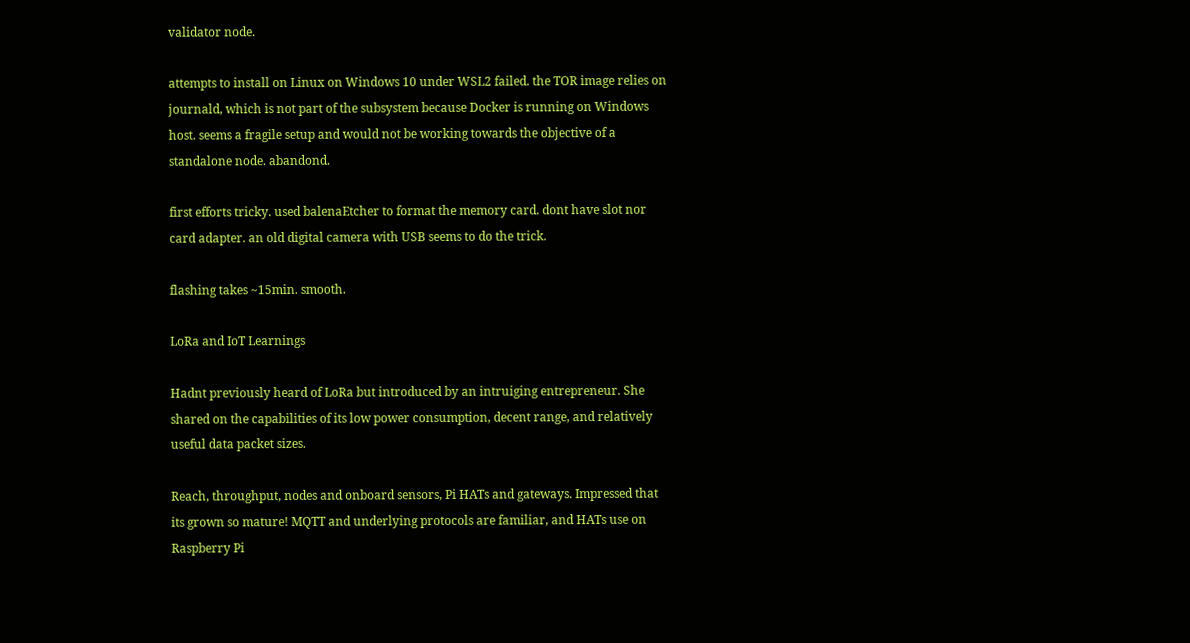validator node.

attempts to install on Linux on Windows 10 under WSL2 failed. the TOR image relies on journald, which is not part of the subsystem because Docker is running on Windows host. seems a fragile setup and would not be working towards the objective of a standalone node. abandond.

first efforts tricky. used balenaEtcher to format the memory card. dont have slot nor card adapter. an old digital camera with USB seems to do the trick.

flashing takes ~15min. smooth.

LoRa and IoT Learnings

Hadnt previously heard of LoRa but introduced by an intruiging entrepreneur. She shared on the capabilities of its low power consumption, decent range, and relatively useful data packet sizes.

Reach, throughput, nodes and onboard sensors, Pi HATs and gateways. Impressed that its grown so mature! MQTT and underlying protocols are familiar, and HATs use on Raspberry Pi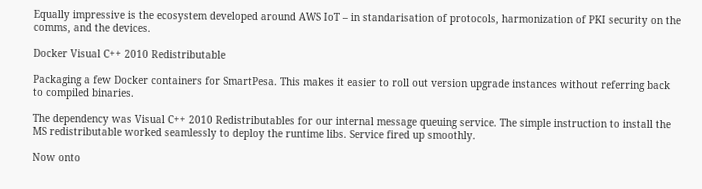Equally impressive is the ecosystem developed around AWS IoT – in standarisation of protocols, harmonization of PKI security on the comms, and the devices.

Docker Visual C++ 2010 Redistributable

Packaging a few Docker containers for SmartPesa. This makes it easier to roll out version upgrade instances without referring back to compiled binaries.

The dependency was Visual C++ 2010 Redistributables for our internal message queuing service. The simple instruction to install the MS redistributable worked seamlessly to deploy the runtime libs. Service fired up smoothly.

Now onto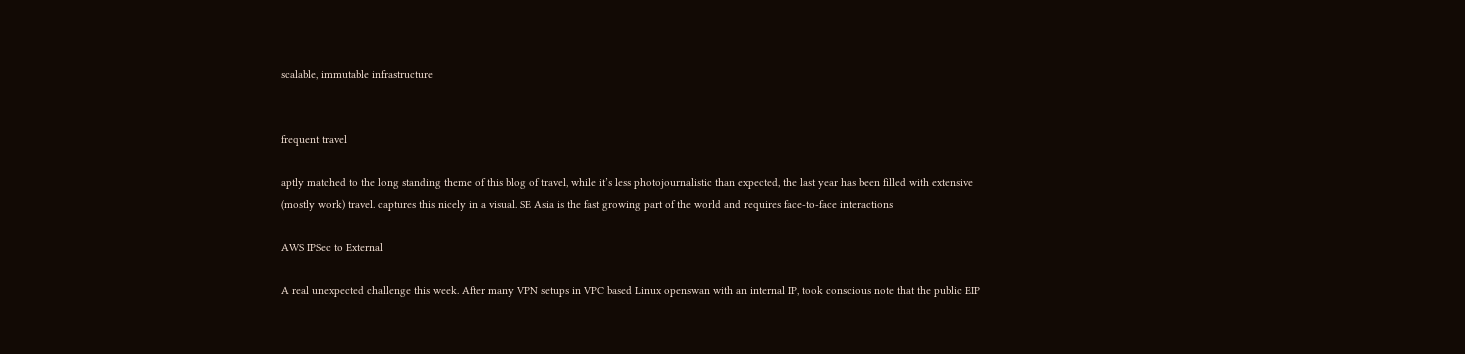scalable, immutable infrastructure


frequent travel

aptly matched to the long standing theme of this blog of travel, while it’s less photojournalistic than expected, the last year has been filled with extensive (mostly work) travel. captures this nicely in a visual. SE Asia is the fast growing part of the world and requires face-to-face interactions

AWS IPSec to External

A real unexpected challenge this week. After many VPN setups in VPC based Linux openswan with an internal IP, took conscious note that the public EIP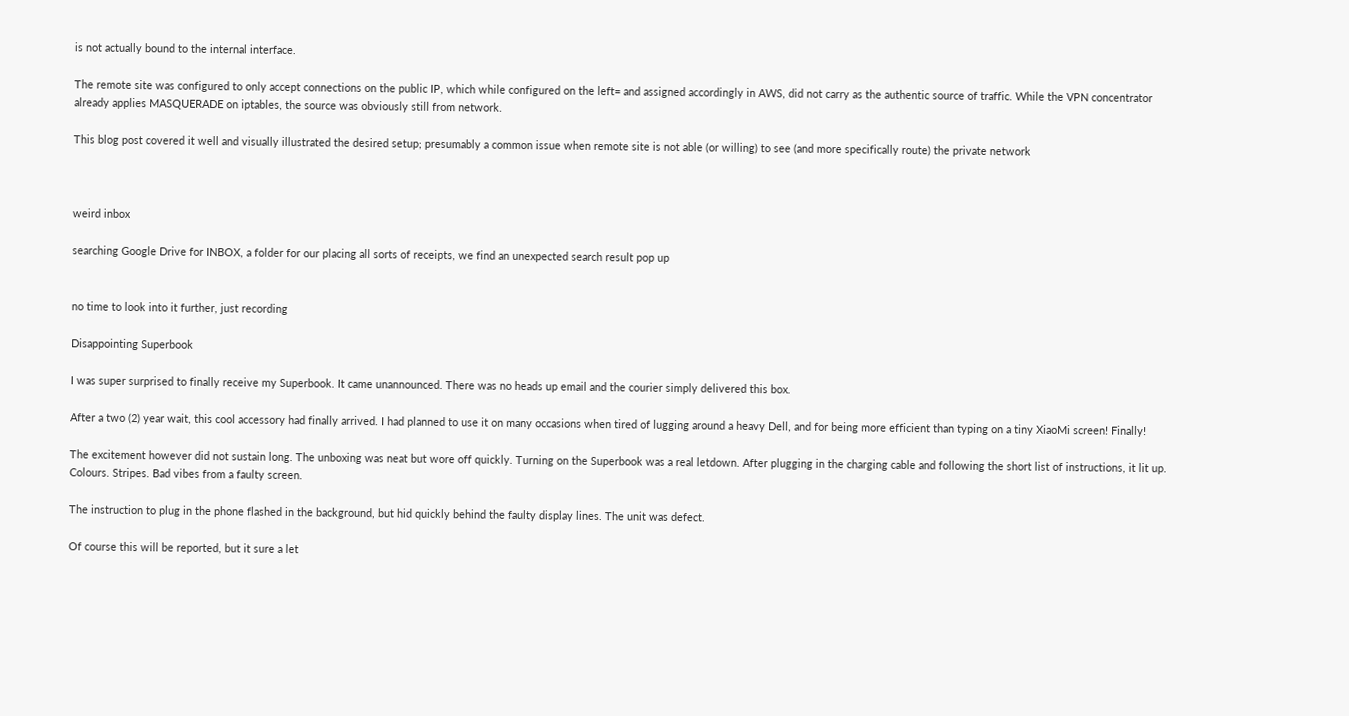is not actually bound to the internal interface.

The remote site was configured to only accept connections on the public IP, which while configured on the left= and assigned accordingly in AWS, did not carry as the authentic source of traffic. While the VPN concentrator already applies MASQUERADE on iptables, the source was obviously still from network.

This blog post covered it well and visually illustrated the desired setup; presumably a common issue when remote site is not able (or willing) to see (and more specifically route) the private network



weird inbox

searching Google Drive for INBOX, a folder for our placing all sorts of receipts, we find an unexpected search result pop up


no time to look into it further, just recording

Disappointing Superbook

I was super surprised to finally receive my Superbook. It came unannounced. There was no heads up email and the courier simply delivered this box.

After a two (2) year wait, this cool accessory had finally arrived. I had planned to use it on many occasions when tired of lugging around a heavy Dell, and for being more efficient than typing on a tiny XiaoMi screen! Finally!

The excitement however did not sustain long. The unboxing was neat but wore off quickly. Turning on the Superbook was a real letdown. After plugging in the charging cable and following the short list of instructions, it lit up. Colours. Stripes. Bad vibes from a faulty screen.

The instruction to plug in the phone flashed in the background, but hid quickly behind the faulty display lines. The unit was defect.

Of course this will be reported, but it sure a let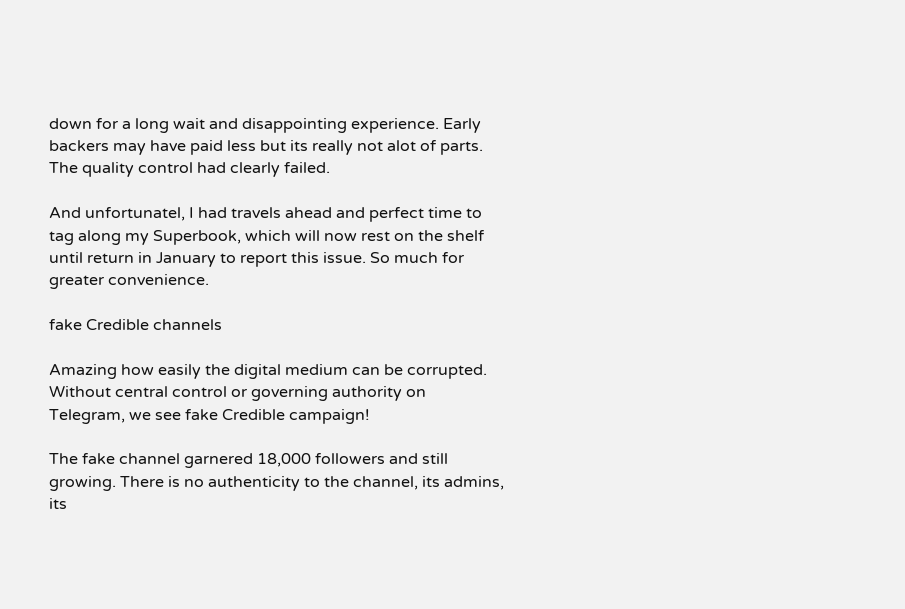down for a long wait and disappointing experience. Early backers may have paid less but its really not alot of parts. The quality control had clearly failed.

And unfortunatel, I had travels ahead and perfect time to tag along my Superbook, which will now rest on the shelf until return in January to report this issue. So much for greater convenience.

fake Credible channels

Amazing how easily the digital medium can be corrupted. Without central control or governing authority on Telegram, we see fake Credible campaign!

The fake channel garnered 18,000 followers and still growing. There is no authenticity to the channel, its admins, its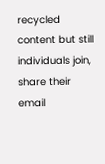recycled content but still individuals join, share their email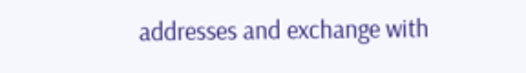addresses and exchange with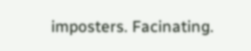imposters. Facinating.